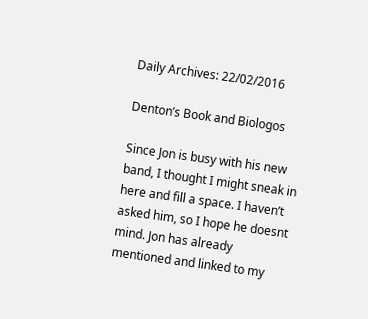Daily Archives: 22/02/2016

Denton’s Book and Biologos

Since Jon is busy with his new band, I thought I might sneak in here and fill a space. I haven’t asked him, so I hope he doesnt mind. Jon has already mentioned and linked to my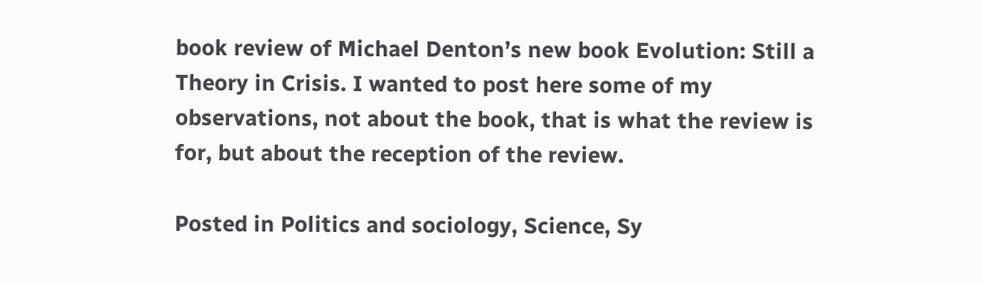book review of Michael Denton’s new book Evolution: Still a Theory in Crisis. I wanted to post here some of my observations, not about the book, that is what the review is for, but about the reception of the review.

Posted in Politics and sociology, Science, Sy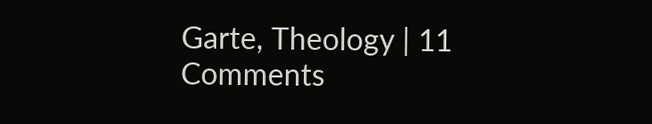Garte, Theology | 11 Comments